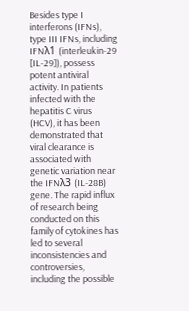Besides type I interferons (IFNs), type III IFNs, including IFNλ1 (interleukin-29 [IL-29]), possess potent antiviral activity. In patients infected with the hepatitis C virus (HCV), it has been demonstrated that viral clearance is associated with genetic variation near the IFNλ3 (IL-28B) gene. The rapid influx of research being conducted on this family of cytokines has led to several inconsistencies and controversies, including the possible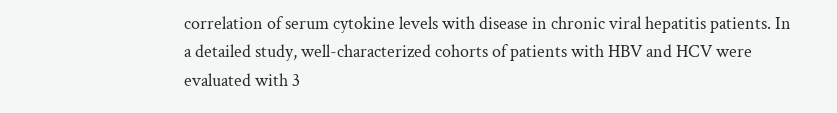correlation of serum cytokine levels with disease in chronic viral hepatitis patients. In a detailed study, well-characterized cohorts of patients with HBV and HCV were evaluated with 3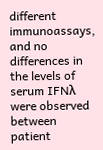different immunoassays, and no differences in the levels of serum IFNλ were observed between patient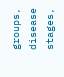groups, disease stages,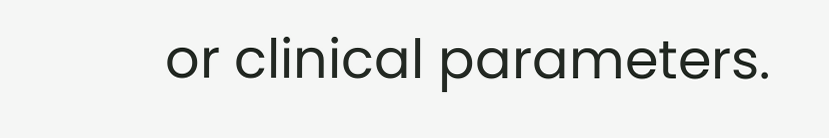or clinical parameters.